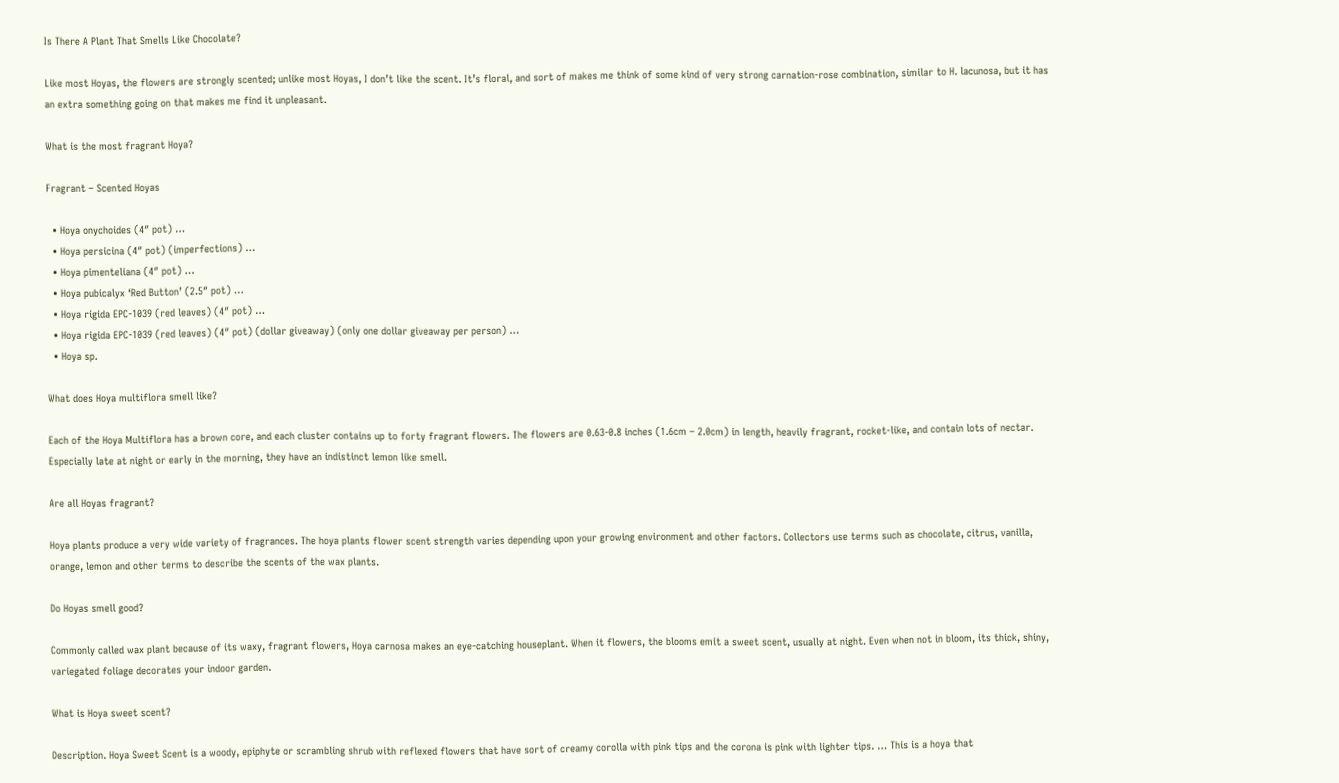Is There A Plant That Smells Like Chocolate?

Like most Hoyas, the flowers are strongly scented; unlike most Hoyas, I don’t like the scent. It’s floral, and sort of makes me think of some kind of very strong carnation-rose combination, similar to H. lacunosa, but it has an extra something going on that makes me find it unpleasant.

What is the most fragrant Hoya?

Fragrant – Scented Hoyas

  • Hoya onychoides (4″ pot) …
  • Hoya persicina (4″ pot) (imperfections) …
  • Hoya pimenteliana (4″ pot) …
  • Hoya pubicalyx ‘Red Button’ (2.5″ pot) …
  • Hoya rigida EPC-1039 (red leaves) (4″ pot) …
  • Hoya rigida EPC-1039 (red leaves) (4″ pot) (dollar giveaway) (only one dollar giveaway per person) …
  • Hoya sp.

What does Hoya multiflora smell like?

Each of the Hoya Multiflora has a brown core, and each cluster contains up to forty fragrant flowers. The flowers are 0.63-0.8 inches (1.6cm – 2.0cm) in length, heavily fragrant, rocket-like, and contain lots of nectar. Especially late at night or early in the morning, they have an indistinct lemon like smell.

Are all Hoyas fragrant?

Hoya plants produce a very wide variety of fragrances. The hoya plants flower scent strength varies depending upon your growing environment and other factors. Collectors use terms such as chocolate, citrus, vanilla, orange, lemon and other terms to describe the scents of the wax plants.

Do Hoyas smell good?

Commonly called wax plant because of its waxy, fragrant flowers, Hoya carnosa makes an eye-catching houseplant. When it flowers, the blooms emit a sweet scent, usually at night. Even when not in bloom, its thick, shiny, variegated foliage decorates your indoor garden.

What is Hoya sweet scent?

Description. Hoya Sweet Scent is a woody, epiphyte or scrambling shrub with reflexed flowers that have sort of creamy corolla with pink tips and the corona is pink with lighter tips. … This is a hoya that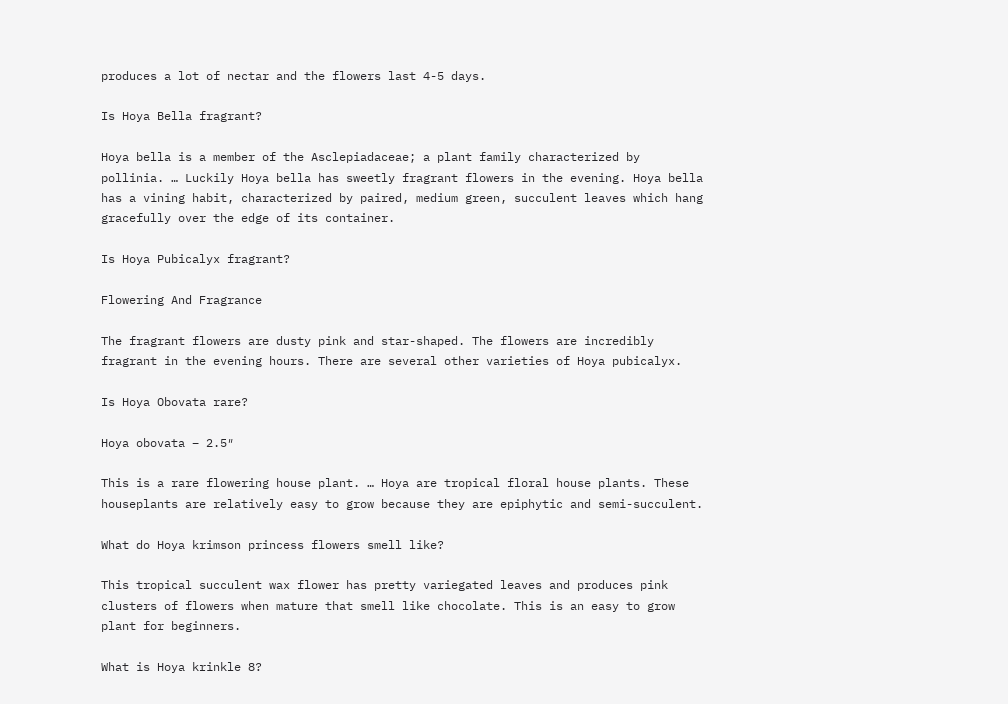produces a lot of nectar and the flowers last 4-5 days.

Is Hoya Bella fragrant?

Hoya bella is a member of the Asclepiadaceae; a plant family characterized by pollinia. … Luckily Hoya bella has sweetly fragrant flowers in the evening. Hoya bella has a vining habit, characterized by paired, medium green, succulent leaves which hang gracefully over the edge of its container.

Is Hoya Pubicalyx fragrant?

Flowering And Fragrance

The fragrant flowers are dusty pink and star-shaped. The flowers are incredibly fragrant in the evening hours. There are several other varieties of Hoya pubicalyx.

Is Hoya Obovata rare?

Hoya obovata – 2.5″

This is a rare flowering house plant. … Hoya are tropical floral house plants. These houseplants are relatively easy to grow because they are epiphytic and semi-succulent.

What do Hoya krimson princess flowers smell like?

This tropical succulent wax flower has pretty variegated leaves and produces pink clusters of flowers when mature that smell like chocolate. This is an easy to grow plant for beginners.

What is Hoya krinkle 8?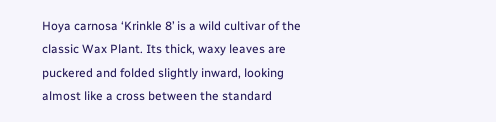Hoya carnosa ‘Krinkle 8’ is a wild cultivar of the classic Wax Plant. Its thick, waxy leaves are puckered and folded slightly inward, looking almost like a cross between the standard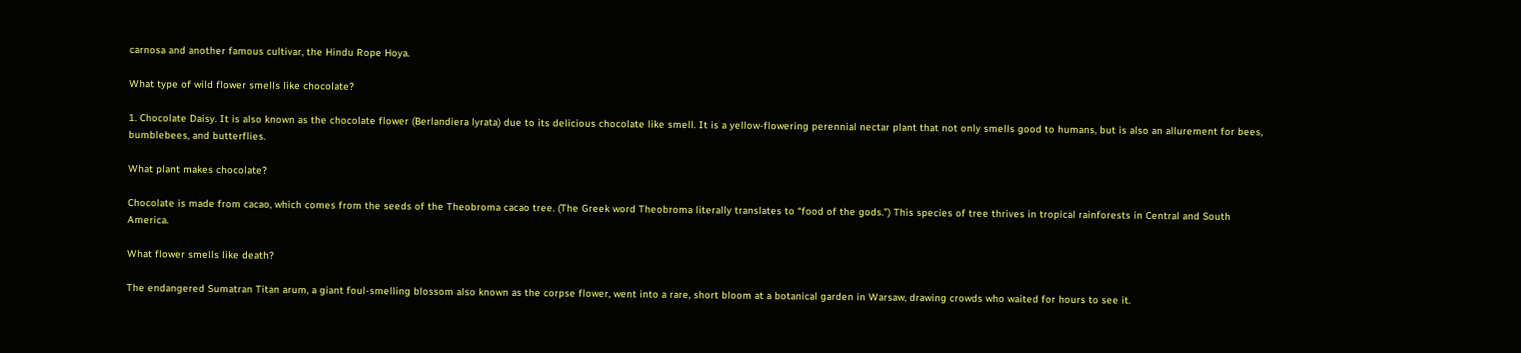carnosa and another famous cultivar, the Hindu Rope Hoya.

What type of wild flower smells like chocolate?

1. Chocolate Daisy. It is also known as the chocolate flower (Berlandiera lyrata) due to its delicious chocolate like smell. It is a yellow-flowering perennial nectar plant that not only smells good to humans, but is also an allurement for bees, bumblebees, and butterflies.

What plant makes chocolate?

Chocolate is made from cacao, which comes from the seeds of the Theobroma cacao tree. (The Greek word Theobroma literally translates to “food of the gods.”) This species of tree thrives in tropical rainforests in Central and South America.

What flower smells like death?

The endangered Sumatran Titan arum, a giant foul-smelling blossom also known as the corpse flower, went into a rare, short bloom at a botanical garden in Warsaw, drawing crowds who waited for hours to see it.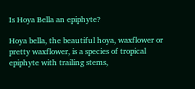Is Hoya Bella an epiphyte?

Hoya bella, the beautiful hoya, waxflower or pretty waxflower, is a species of tropical epiphyte with trailing stems,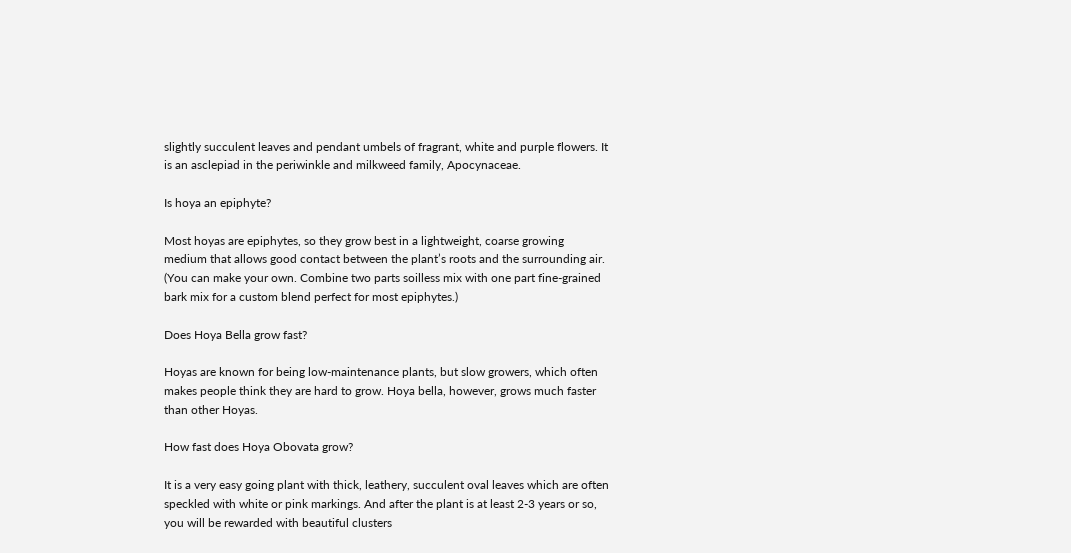slightly succulent leaves and pendant umbels of fragrant, white and purple flowers. It is an asclepiad in the periwinkle and milkweed family, Apocynaceae.

Is hoya an epiphyte?

Most hoyas are epiphytes, so they grow best in a lightweight, coarse growing medium that allows good contact between the plant’s roots and the surrounding air. (You can make your own. Combine two parts soilless mix with one part fine-grained bark mix for a custom blend perfect for most epiphytes.)

Does Hoya Bella grow fast?

Hoyas are known for being low-maintenance plants, but slow growers, which often makes people think they are hard to grow. Hoya bella, however, grows much faster than other Hoyas.

How fast does Hoya Obovata grow?

It is a very easy going plant with thick, leathery, succulent oval leaves which are often speckled with white or pink markings. And after the plant is at least 2-3 years or so, you will be rewarded with beautiful clusters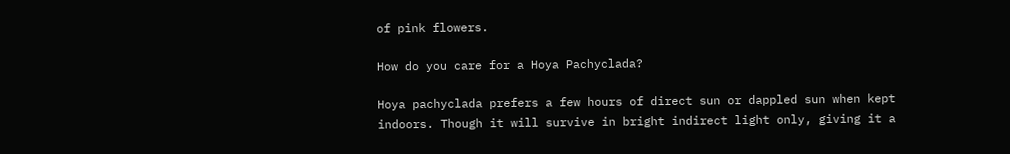of pink flowers.

How do you care for a Hoya Pachyclada?

Hoya pachyclada prefers a few hours of direct sun or dappled sun when kept indoors. Though it will survive in bright indirect light only, giving it a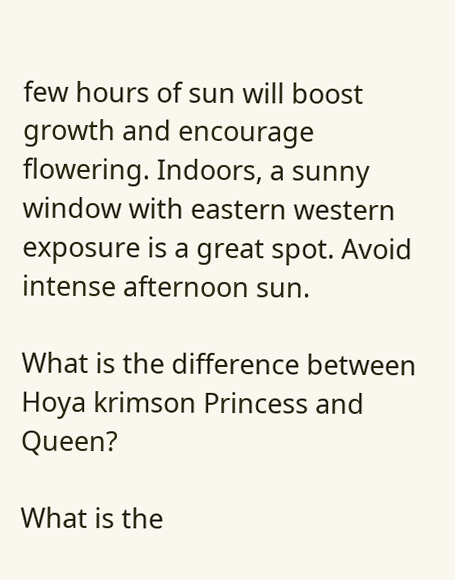few hours of sun will boost growth and encourage flowering. Indoors, a sunny window with eastern western exposure is a great spot. Avoid intense afternoon sun.

What is the difference between Hoya krimson Princess and Queen?

What is the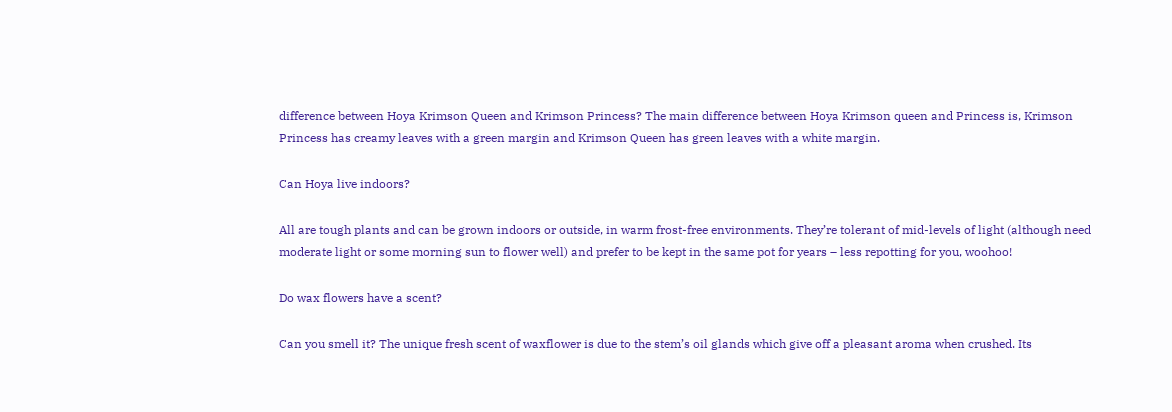difference between Hoya Krimson Queen and Krimson Princess? The main difference between Hoya Krimson queen and Princess is, Krimson Princess has creamy leaves with a green margin and Krimson Queen has green leaves with a white margin.

Can Hoya live indoors?

All are tough plants and can be grown indoors or outside, in warm frost-free environments. They’re tolerant of mid-levels of light (although need moderate light or some morning sun to flower well) and prefer to be kept in the same pot for years – less repotting for you, woohoo!

Do wax flowers have a scent?

Can you smell it? The unique fresh scent of waxflower is due to the stem’s oil glands which give off a pleasant aroma when crushed. Its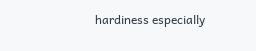hardiness especially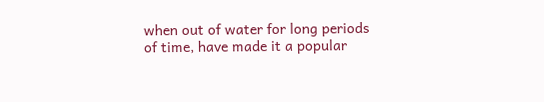when out of water for long periods of time, have made it a popular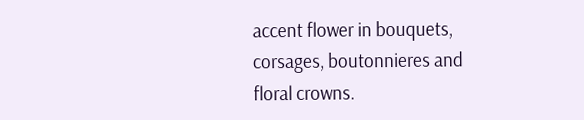accent flower in bouquets, corsages, boutonnieres and floral crowns.